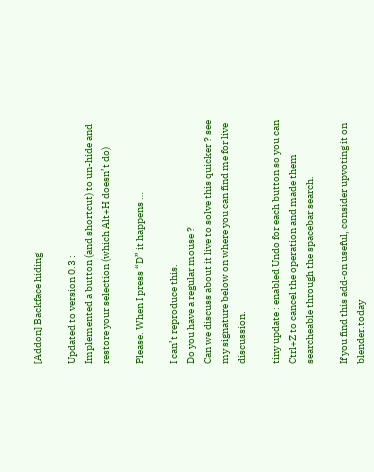[Addon] Backface hiding

Updated to version 0.3 :
Implemented a button (and shortcut) to un-hide and restore your selection (which Alt+H doesn’t do)

Please. When I press “D” it happens …

I can’t reproduce this.
Do you have a regular mouse ?
Can we discuss about it live to solve this quicker ? see my signature below on where you can find me for live discussion.

tiny update : enabled Undo for each button so you can Ctrl+Z to cancel the operation and made them searcheable through the spacebar search.

If you find this add-on useful, consider upvoting it on blender.today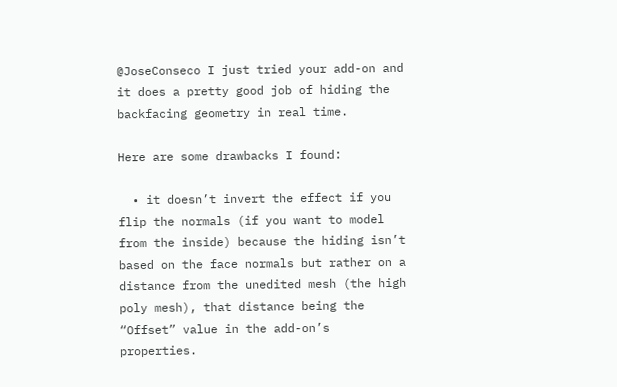@JoseConseco I just tried your add-on and it does a pretty good job of hiding the backfacing geometry in real time.

Here are some drawbacks I found:

  • it doesn’t invert the effect if you flip the normals (if you want to model from the inside) because the hiding isn’t based on the face normals but rather on a distance from the unedited mesh (the high poly mesh), that distance being the “Offset” value in the add-on’s properties.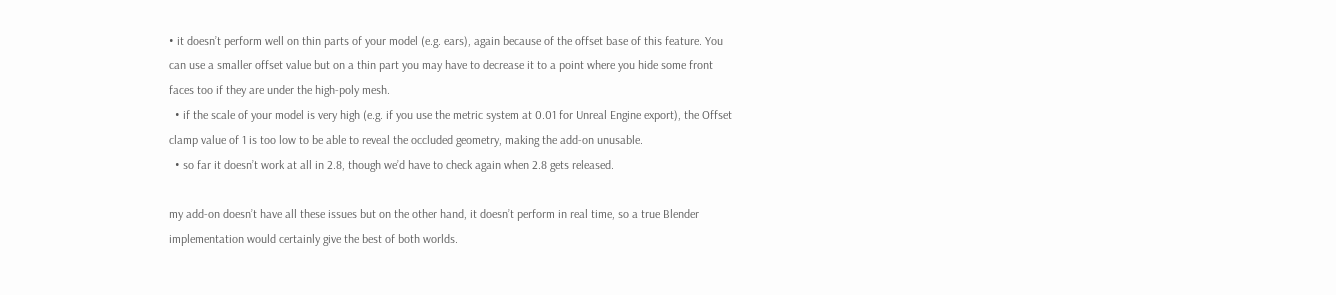• it doesn’t perform well on thin parts of your model (e.g. ears), again because of the offset base of this feature. You can use a smaller offset value but on a thin part you may have to decrease it to a point where you hide some front faces too if they are under the high-poly mesh.
  • if the scale of your model is very high (e.g. if you use the metric system at 0.01 for Unreal Engine export), the Offset clamp value of 1 is too low to be able to reveal the occluded geometry, making the add-on unusable.
  • so far it doesn’t work at all in 2.8, though we’d have to check again when 2.8 gets released.

my add-on doesn’t have all these issues but on the other hand, it doesn’t perform in real time, so a true Blender implementation would certainly give the best of both worlds.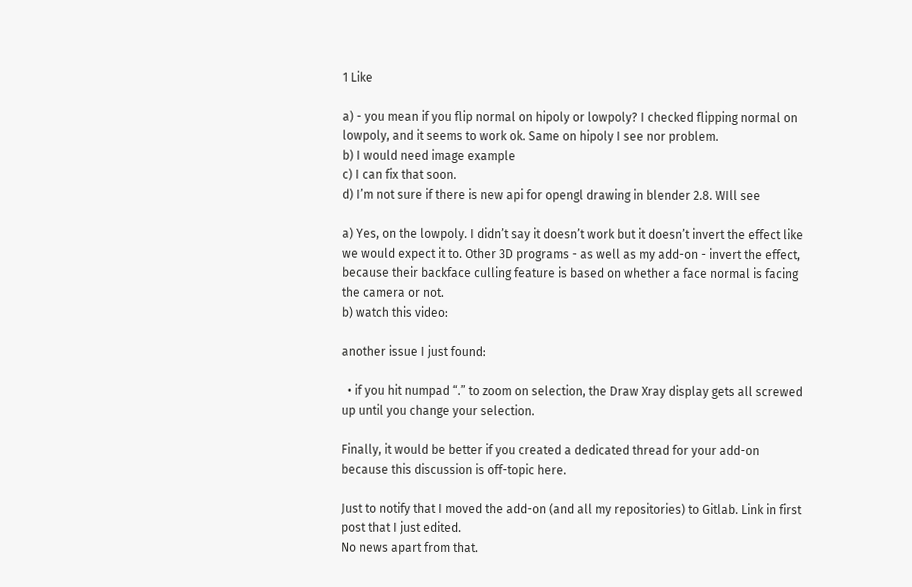1 Like

a) - you mean if you flip normal on hipoly or lowpoly? I checked flipping normal on lowpoly, and it seems to work ok. Same on hipoly I see nor problem.
b) I would need image example
c) I can fix that soon.
d) I’m not sure if there is new api for opengl drawing in blender 2.8. WIll see

a) Yes, on the lowpoly. I didn’t say it doesn’t work but it doesn’t invert the effect like we would expect it to. Other 3D programs - as well as my add-on - invert the effect, because their backface culling feature is based on whether a face normal is facing the camera or not.
b) watch this video:

another issue I just found:

  • if you hit numpad “.” to zoom on selection, the Draw Xray display gets all screwed up until you change your selection.

Finally, it would be better if you created a dedicated thread for your add-on because this discussion is off-topic here.

Just to notify that I moved the add-on (and all my repositories) to Gitlab. Link in first post that I just edited.
No news apart from that.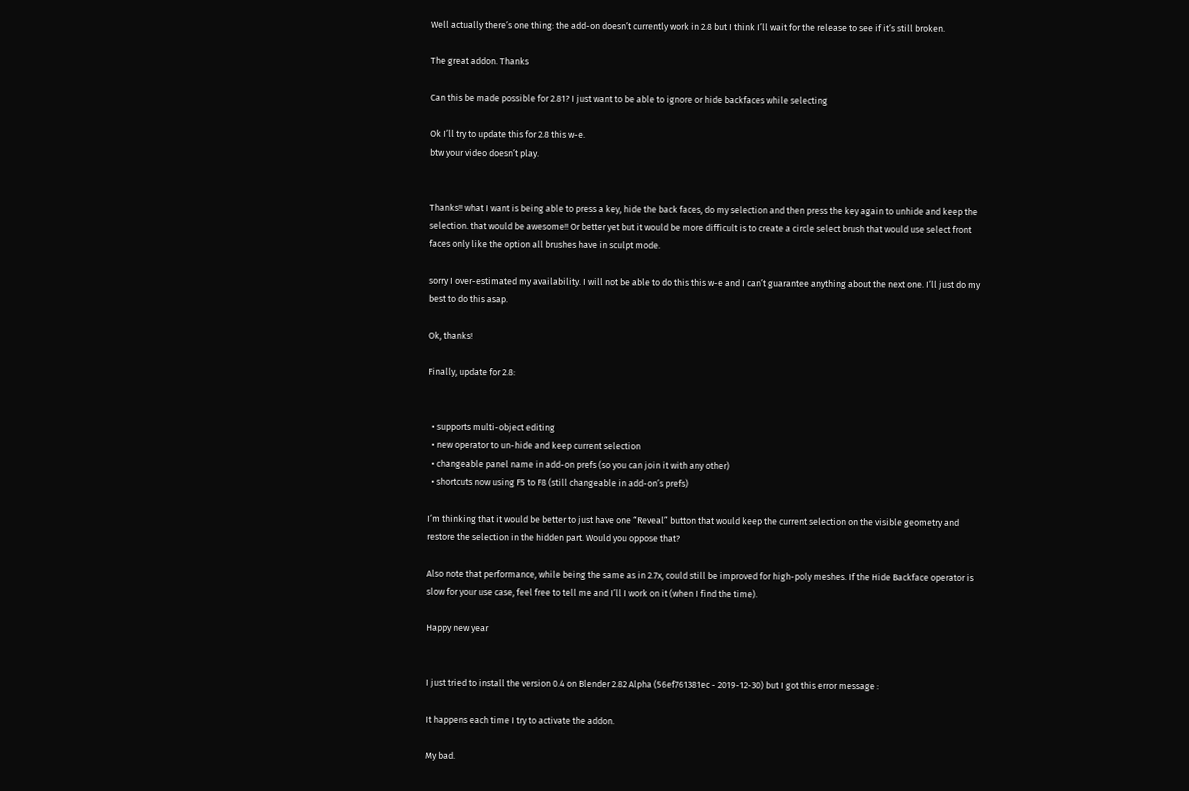Well actually there’s one thing: the add-on doesn’t currently work in 2.8 but I think I’ll wait for the release to see if it’s still broken.

The great addon. Thanks

Can this be made possible for 2.81? I just want to be able to ignore or hide backfaces while selecting

Ok I’ll try to update this for 2.8 this w-e.
btw your video doesn’t play.


Thanks!! what I want is being able to press a key, hide the back faces, do my selection and then press the key again to unhide and keep the selection. that would be awesome!! Or better yet but it would be more difficult is to create a circle select brush that would use select front faces only like the option all brushes have in sculpt mode.

sorry I over-estimated my availability. I will not be able to do this this w-e and I can’t guarantee anything about the next one. I’ll just do my best to do this asap.

Ok, thanks!

Finally, update for 2.8:


  • supports multi-object editing
  • new operator to un-hide and keep current selection
  • changeable panel name in add-on prefs (so you can join it with any other)
  • shortcuts now using F5 to F8 (still changeable in add-on’s prefs)

I’m thinking that it would be better to just have one “Reveal” button that would keep the current selection on the visible geometry and restore the selection in the hidden part. Would you oppose that?

Also note that performance, while being the same as in 2.7x, could still be improved for high-poly meshes. If the Hide Backface operator is slow for your use case, feel free to tell me and I’ll I work on it (when I find the time).

Happy new year


I just tried to install the version 0.4 on Blender 2.82 Alpha (56ef761381ec - 2019-12-30) but I got this error message :

It happens each time I try to activate the addon.

My bad.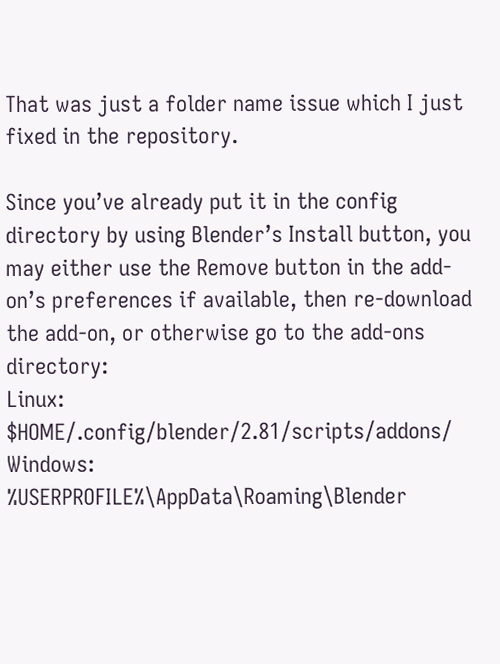That was just a folder name issue which I just fixed in the repository.

Since you’ve already put it in the config directory by using Blender’s Install button, you may either use the Remove button in the add-on’s preferences if available, then re-download the add-on, or otherwise go to the add-ons directory:
Linux: $HOME/.config/blender/2.81/scripts/addons/
Windows: %USERPROFILE%\AppData\Roaming\Blender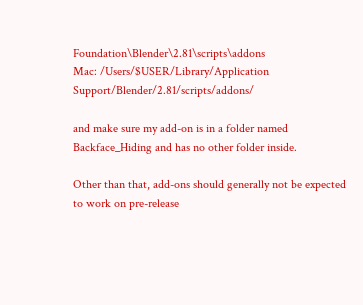Foundation\Blender\2.81\scripts\addons
Mac: /Users/$USER/Library/Application Support/Blender/2.81/scripts/addons/

and make sure my add-on is in a folder named Backface_Hiding and has no other folder inside.

Other than that, add-ons should generally not be expected to work on pre-release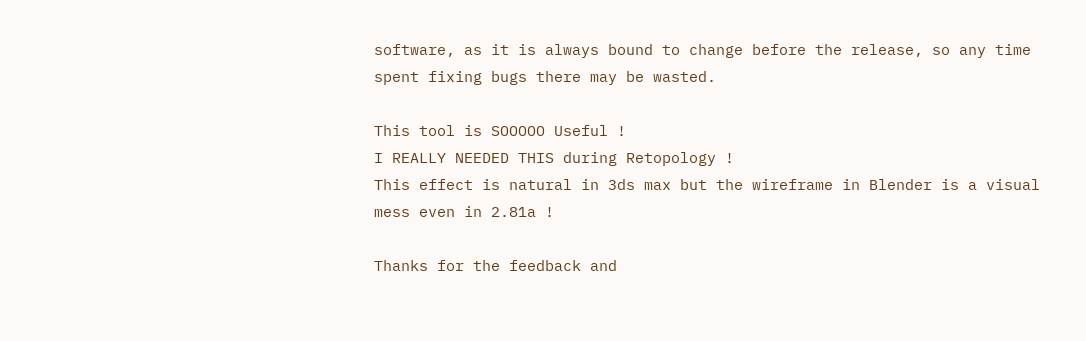software, as it is always bound to change before the release, so any time spent fixing bugs there may be wasted.

This tool is SOOOOO Useful !
I REALLY NEEDED THIS during Retopology !
This effect is natural in 3ds max but the wireframe in Blender is a visual mess even in 2.81a !

Thanks for the feedback and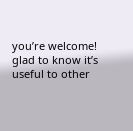you’re welcome! glad to know it’s useful to other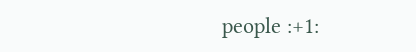people :+1: